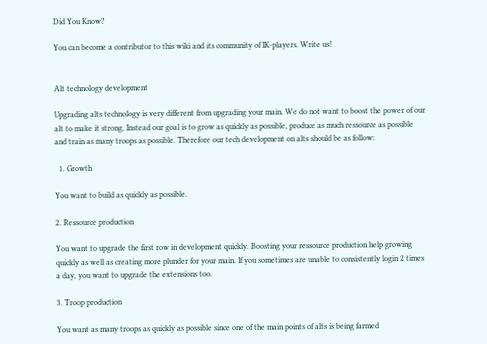Did You Know?

You can become a contributor to this wiki and its community of IK-players. Write us!


Alt technology development

Upgrading alts technology is very different from upgrading your main. We do not want to boost the power of our alt to make it strong. Instead our goal is to grow as quickly as possible, produce as much ressource as possible and train as many troops as possible. Therefore our tech development on alts should be as follow:

  1. Growth

You want to build as quickly as possible.

2. Ressource production

You want to upgrade the first row in development quickly. Boosting your ressource production help growing quickly as well as creating more plunder for your main. If you sometimes are unable to consistently login 2 times a day, you want to upgrade the extensions too.

3. Troop production

You want as many troops as quickly as possible since one of the main points of alts is being farmed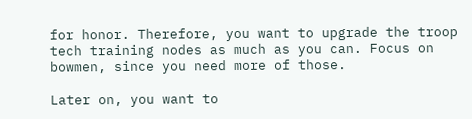for honor. Therefore, you want to upgrade the troop tech training nodes as much as you can. Focus on bowmen, since you need more of those.

Later on, you want to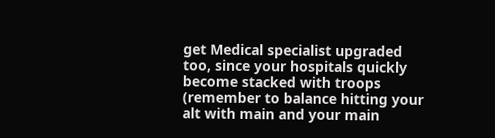get Medical specialist upgraded too, since your hospitals quickly become stacked with troops (remember to balance hitting your alt with main and your main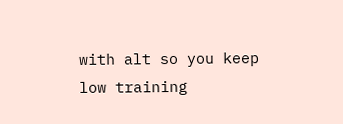with alt so you keep low training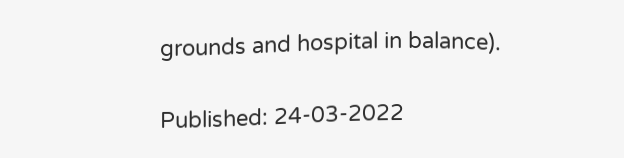grounds and hospital in balance).

Published: 24-03-2022